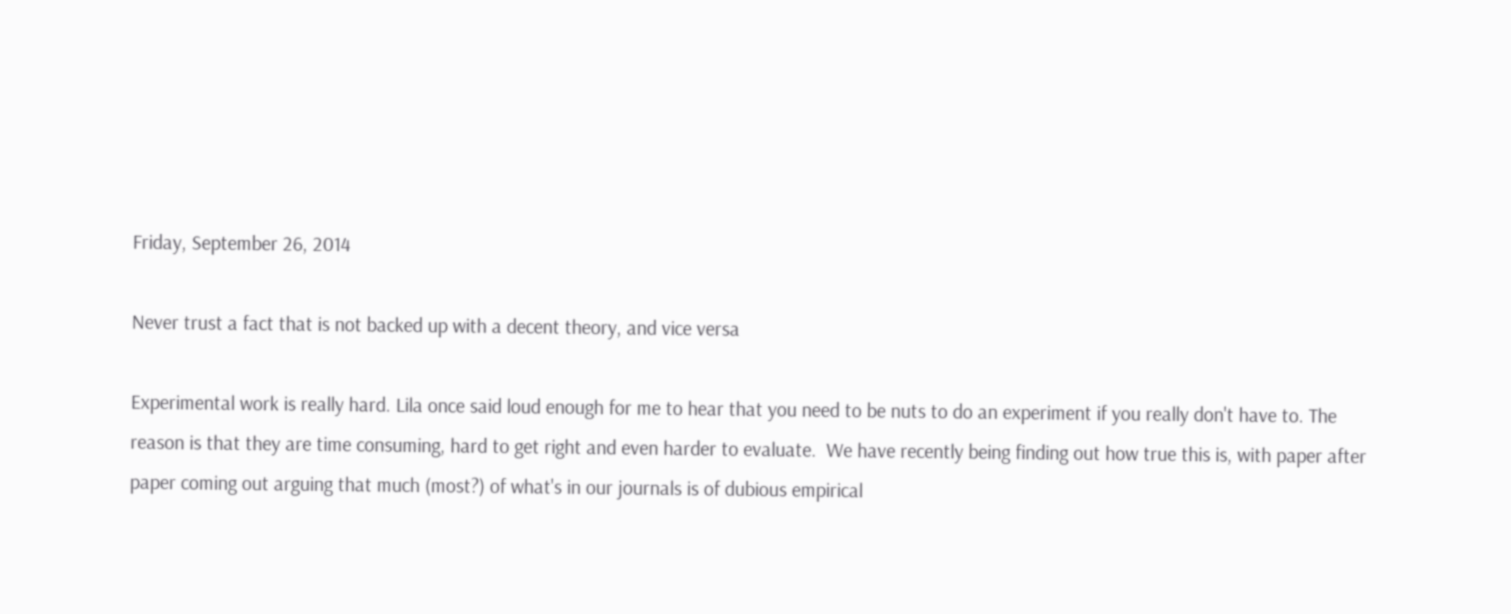Friday, September 26, 2014

Never trust a fact that is not backed up with a decent theory, and vice versa

Experimental work is really hard. Lila once said loud enough for me to hear that you need to be nuts to do an experiment if you really don't have to. The reason is that they are time consuming, hard to get right and even harder to evaluate.  We have recently being finding out how true this is, with paper after paper coming out arguing that much (most?) of what's in our journals is of dubious empirical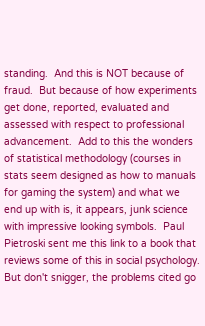standing.  And this is NOT because of fraud.  But because of how experiments get done, reported, evaluated and assessed with respect to professional advancement.  Add to this the wonders of statistical methodology (courses in stats seem designed as how to manuals for gaming the system) and what we end up with is, it appears, junk science with impressive looking symbols.  Paul Pietroski sent me this link to a book that reviews some of this in social psychology. But don't snigger, the problems cited go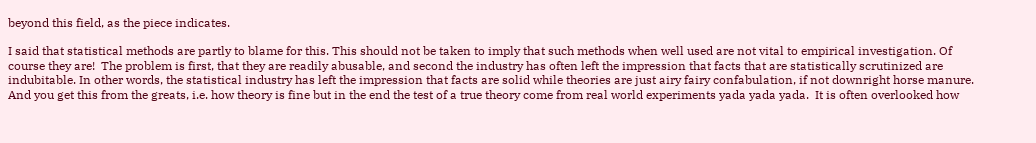beyond this field, as the piece indicates.

I said that statistical methods are partly to blame for this. This should not be taken to imply that such methods when well used are not vital to empirical investigation. Of course they are!  The problem is first, that they are readily abusable, and second the industry has often left the impression that facts that are statistically scrutinized are indubitable. In other words, the statistical industry has left the impression that facts are solid while theories are just airy fairy confabulation, if not downright horse manure.  And you get this from the greats, i.e. how theory is fine but in the end the test of a true theory come from real world experiments yada yada yada.  It is often overlooked how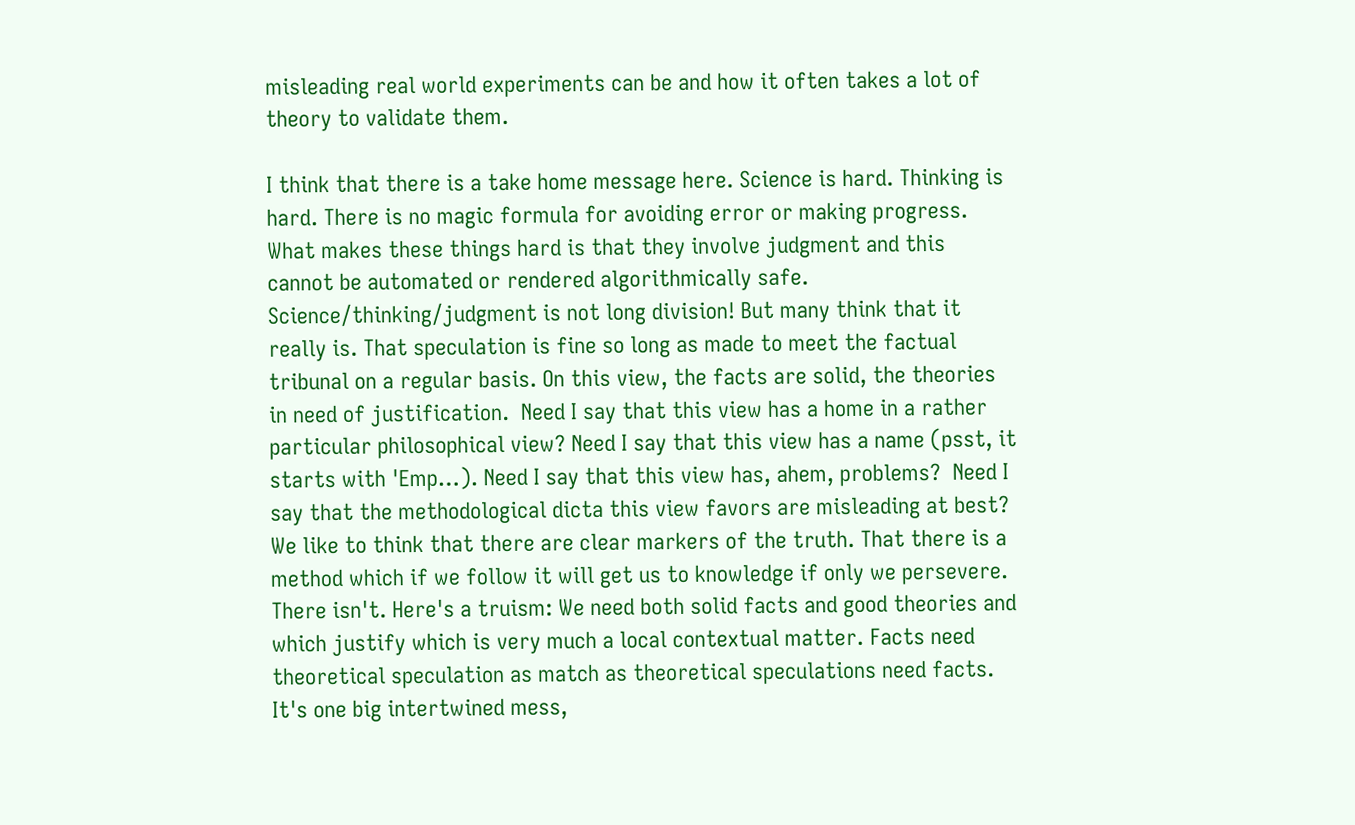misleading real world experiments can be and how it often takes a lot of theory to validate them.

I think that there is a take home message here. Science is hard. Thinking is hard. There is no magic formula for avoiding error or making progress.  What makes these things hard is that they involve judgment and this cannot be automated or rendered algorithmically safe.  Science/thinking/judgment is not long division! But many think that it really is. That speculation is fine so long as made to meet the factual tribunal on a regular basis. On this view, the facts are solid, the theories in need of justification.  Need I say that this view has a home in a rather particular philosophical view? Need I say that this view has a name (psst, it starts with 'Emp…). Need I say that this view has, ahem, problems?  Need I say that the methodological dicta this view favors are misleading at best?  We like to think that there are clear markers of the truth. That there is a method which if we follow it will get us to knowledge if only we persevere. There isn't. Here's a truism: We need both solid facts and good theories and which justify which is very much a local contextual matter. Facts need theoretical speculation as match as theoretical speculations need facts. It's one big intertwined mess,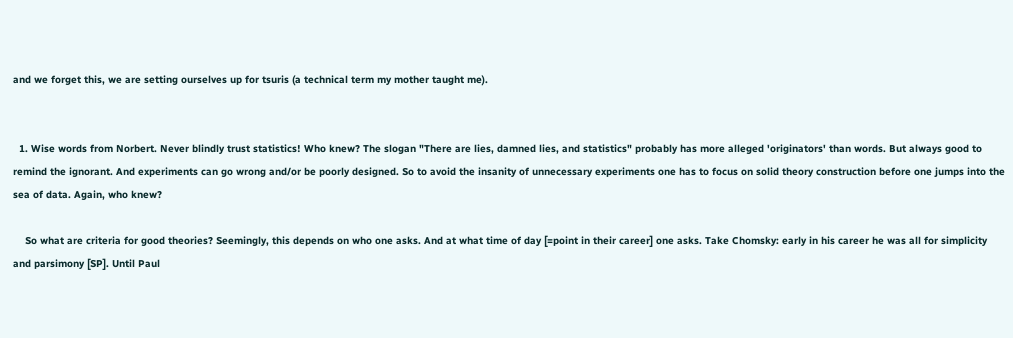and we forget this, we are setting ourselves up for tsuris (a technical term my mother taught me).


  1. Wise words from Norbert. Never blindly trust statistics! Who knew? The slogan "There are lies, damned lies, and statistics" probably has more alleged 'originators' than words. But always good to remind the ignorant. And experiments can go wrong and/or be poorly designed. So to avoid the insanity of unnecessary experiments one has to focus on solid theory construction before one jumps into the sea of data. Again, who knew?

    So what are criteria for good theories? Seemingly, this depends on who one asks. And at what time of day [=point in their career] one asks. Take Chomsky: early in his career he was all for simplicity and parsimony [SP]. Until Paul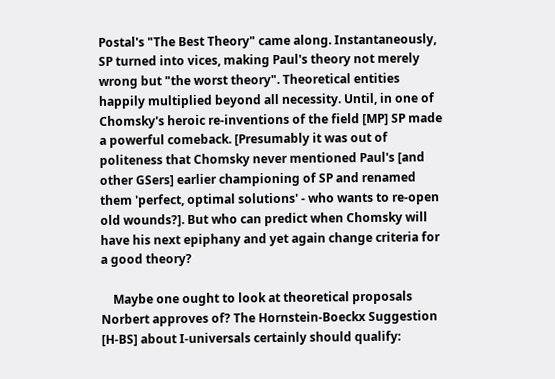Postal's "The Best Theory" came along. Instantaneously, SP turned into vices, making Paul's theory not merely wrong but "the worst theory". Theoretical entities happily multiplied beyond all necessity. Until, in one of Chomsky's heroic re-inventions of the field [MP] SP made a powerful comeback. [Presumably it was out of politeness that Chomsky never mentioned Paul's [and other GSers] earlier championing of SP and renamed them 'perfect, optimal solutions' - who wants to re-open old wounds?]. But who can predict when Chomsky will have his next epiphany and yet again change criteria for a good theory?

    Maybe one ought to look at theoretical proposals Norbert approves of? The Hornstein-Boeckx Suggestion [H-BS] about I-universals certainly should qualify: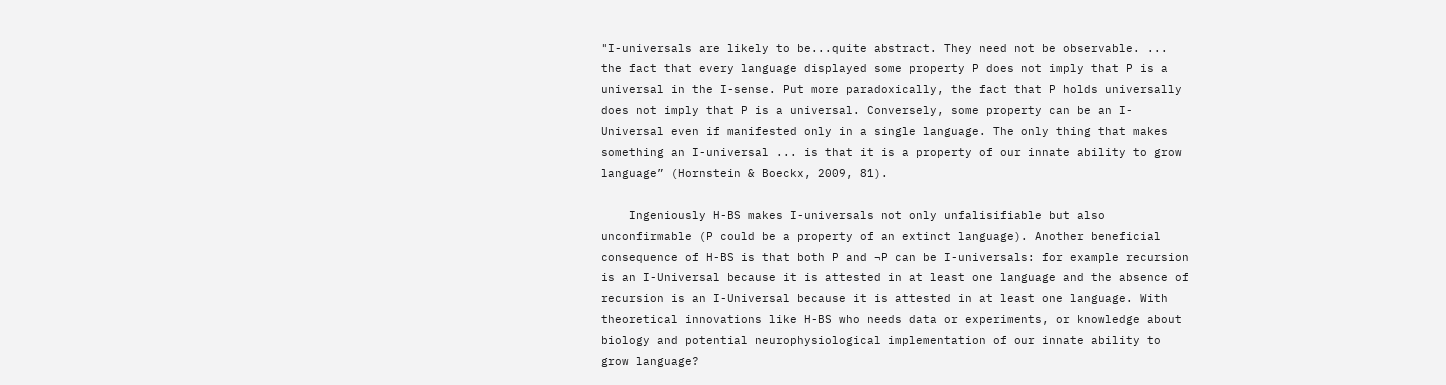"I-universals are likely to be...quite abstract. They need not be observable. ... the fact that every language displayed some property P does not imply that P is a universal in the I-sense. Put more paradoxically, the fact that P holds universally does not imply that P is a universal. Conversely, some property can be an I-Universal even if manifested only in a single language. The only thing that makes something an I-universal ... is that it is a property of our innate ability to grow language” (Hornstein & Boeckx, 2009, 81).

    Ingeniously H-BS makes I-universals not only unfalisifiable but also unconfirmable (P could be a property of an extinct language). Another beneficial consequence of H-BS is that both P and ¬P can be I-universals: for example recursion is an I-Universal because it is attested in at least one language and the absence of recursion is an I-Universal because it is attested in at least one language. With theoretical innovations like H-BS who needs data or experiments, or knowledge about biology and potential neurophysiological implementation of our innate ability to grow language?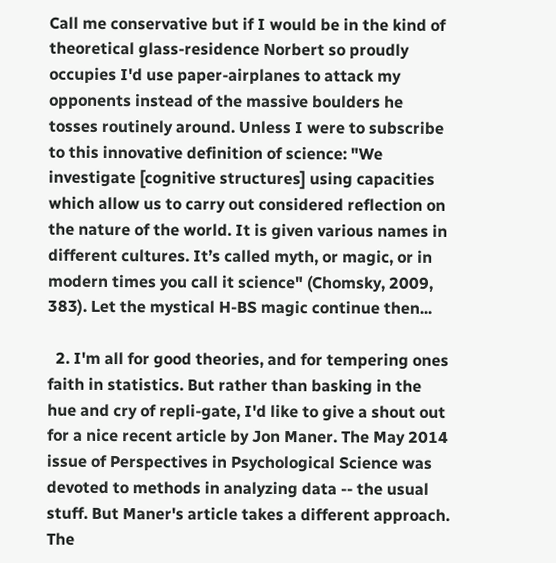Call me conservative but if I would be in the kind of theoretical glass-residence Norbert so proudly occupies I'd use paper-airplanes to attack my opponents instead of the massive boulders he tosses routinely around. Unless I were to subscribe to this innovative definition of science: "We investigate [cognitive structures] using capacities which allow us to carry out considered reflection on the nature of the world. It is given various names in different cultures. It’s called myth, or magic, or in modern times you call it science" (Chomsky, 2009, 383). Let the mystical H-BS magic continue then...

  2. I'm all for good theories, and for tempering ones faith in statistics. But rather than basking in the hue and cry of repli-gate, I'd like to give a shout out for a nice recent article by Jon Maner. The May 2014 issue of Perspectives in Psychological Science was devoted to methods in analyzing data -- the usual stuff. But Maner's article takes a different approach. The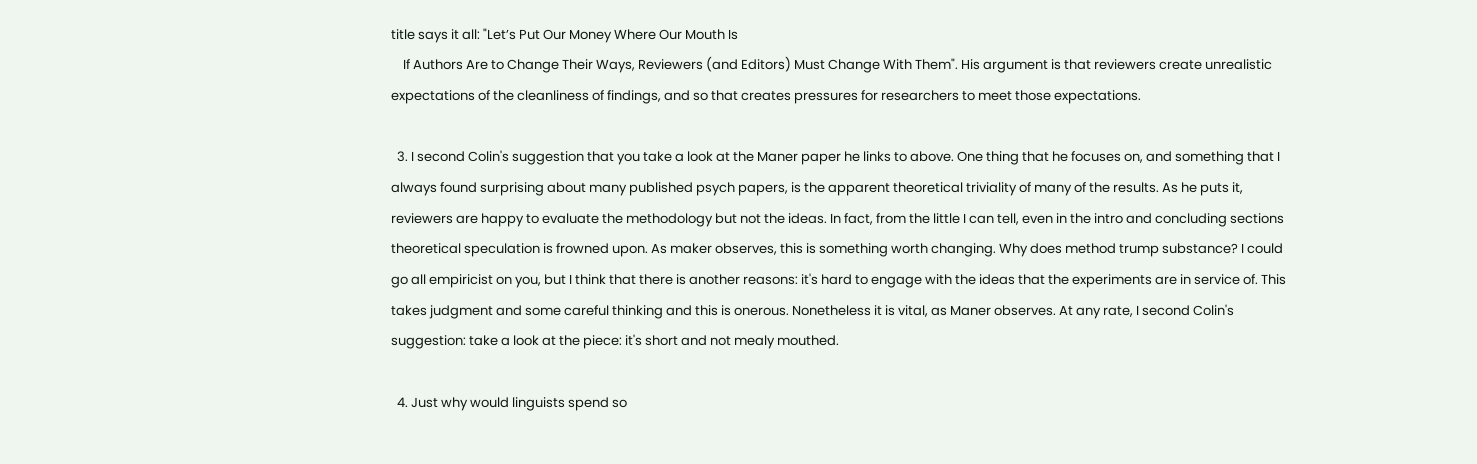title says it all: "Let’s Put Our Money Where Our Mouth Is
    If Authors Are to Change Their Ways, Reviewers (and Editors) Must Change With Them". His argument is that reviewers create unrealistic expectations of the cleanliness of findings, and so that creates pressures for researchers to meet those expectations.

  3. I second Colin's suggestion that you take a look at the Maner paper he links to above. One thing that he focuses on, and something that I always found surprising about many published psych papers, is the apparent theoretical triviality of many of the results. As he puts it, reviewers are happy to evaluate the methodology but not the ideas. In fact, from the little I can tell, even in the intro and concluding sections theoretical speculation is frowned upon. As maker observes, this is something worth changing. Why does method trump substance? I could go all empiricist on you, but I think that there is another reasons: it's hard to engage with the ideas that the experiments are in service of. This takes judgment and some careful thinking and this is onerous. Nonetheless it is vital, as Maner observes. At any rate, I second Colin's suggestion: take a look at the piece: it's short and not mealy mouthed.

  4. Just why would linguists spend so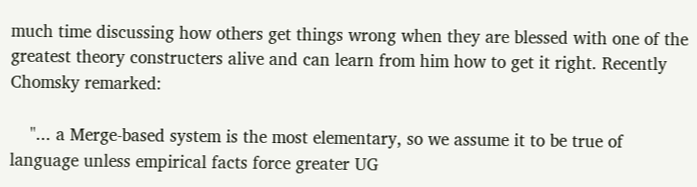much time discussing how others get things wrong when they are blessed with one of the greatest theory constructers alive and can learn from him how to get it right. Recently Chomsky remarked:

    "... a Merge-based system is the most elementary, so we assume it to be true of language unless empirical facts force greater UG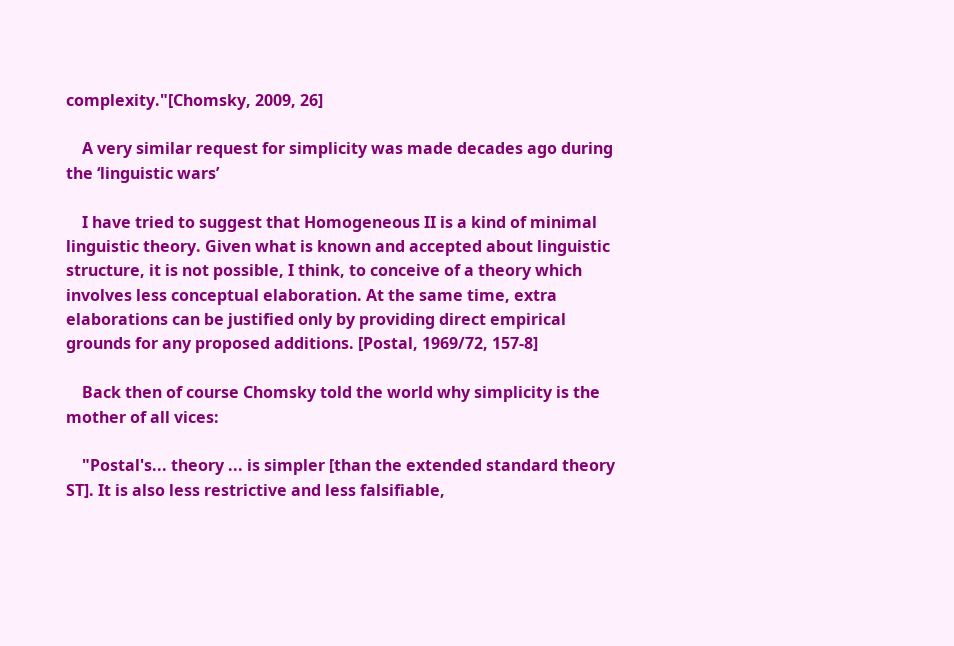complexity."[Chomsky, 2009, 26]

    A very similar request for simplicity was made decades ago during the ‘linguistic wars’

    I have tried to suggest that Homogeneous II is a kind of minimal linguistic theory. Given what is known and accepted about linguistic structure, it is not possible, I think, to conceive of a theory which involves less conceptual elaboration. At the same time, extra elaborations can be justified only by providing direct empirical grounds for any proposed additions. [Postal, 1969/72, 157-8]

    Back then of course Chomsky told the world why simplicity is the mother of all vices:

    "Postal's... theory ... is simpler [than the extended standard theory ST]. It is also less restrictive and less falsifiable,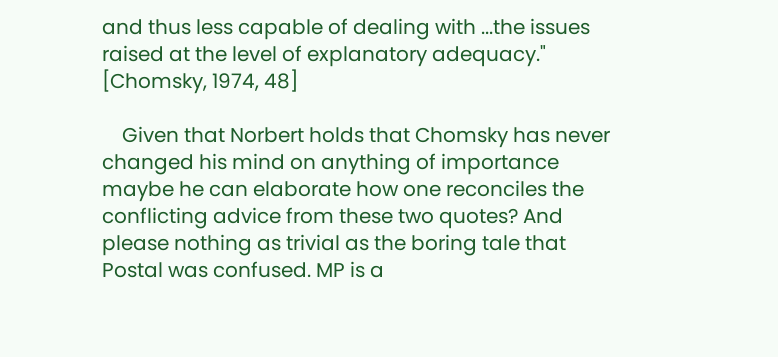and thus less capable of dealing with ...the issues raised at the level of explanatory adequacy." [Chomsky, 1974, 48]

    Given that Norbert holds that Chomsky has never changed his mind on anything of importance maybe he can elaborate how one reconciles the conflicting advice from these two quotes? And please nothing as trivial as the boring tale that Postal was confused. MP is a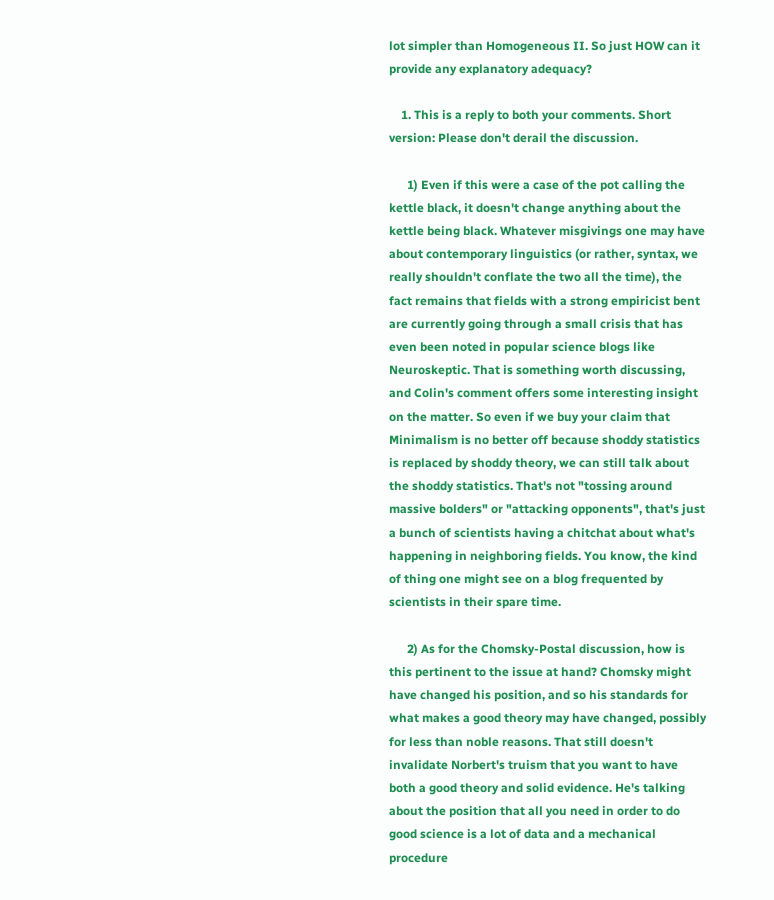lot simpler than Homogeneous II. So just HOW can it provide any explanatory adequacy?

    1. This is a reply to both your comments. Short version: Please don't derail the discussion.

      1) Even if this were a case of the pot calling the kettle black, it doesn't change anything about the kettle being black. Whatever misgivings one may have about contemporary linguistics (or rather, syntax, we really shouldn't conflate the two all the time), the fact remains that fields with a strong empiricist bent are currently going through a small crisis that has even been noted in popular science blogs like Neuroskeptic. That is something worth discussing, and Colin's comment offers some interesting insight on the matter. So even if we buy your claim that Minimalism is no better off because shoddy statistics is replaced by shoddy theory, we can still talk about the shoddy statistics. That's not "tossing around massive bolders" or "attacking opponents", that's just a bunch of scientists having a chitchat about what's happening in neighboring fields. You know, the kind of thing one might see on a blog frequented by scientists in their spare time.

      2) As for the Chomsky-Postal discussion, how is this pertinent to the issue at hand? Chomsky might have changed his position, and so his standards for what makes a good theory may have changed, possibly for less than noble reasons. That still doesn't invalidate Norbert's truism that you want to have both a good theory and solid evidence. He's talking about the position that all you need in order to do good science is a lot of data and a mechanical procedure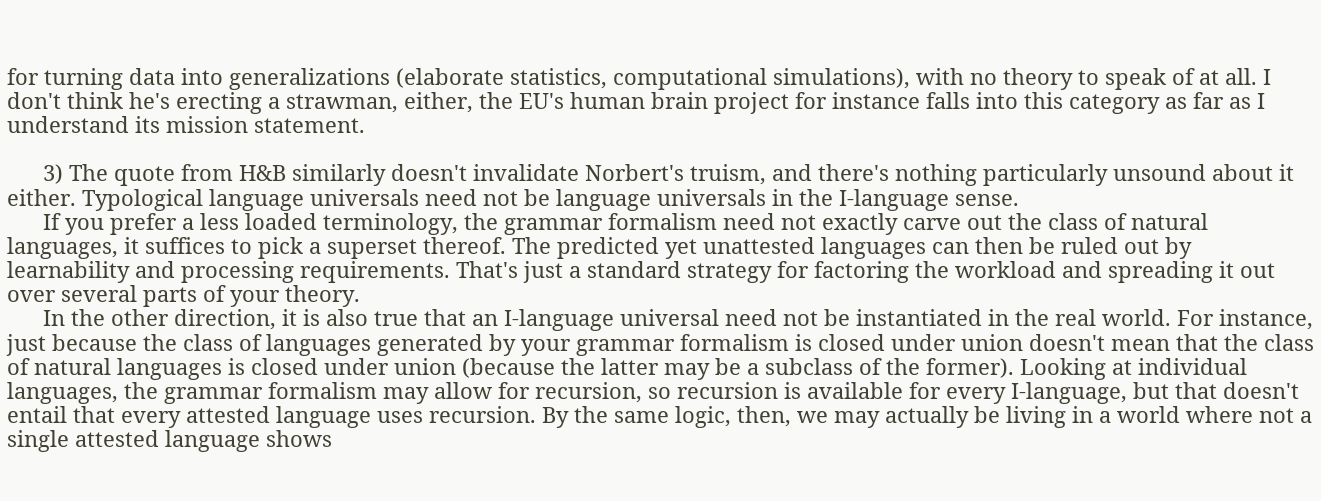for turning data into generalizations (elaborate statistics, computational simulations), with no theory to speak of at all. I don't think he's erecting a strawman, either, the EU's human brain project for instance falls into this category as far as I understand its mission statement.

      3) The quote from H&B similarly doesn't invalidate Norbert's truism, and there's nothing particularly unsound about it either. Typological language universals need not be language universals in the I-language sense.
      If you prefer a less loaded terminology, the grammar formalism need not exactly carve out the class of natural languages, it suffices to pick a superset thereof. The predicted yet unattested languages can then be ruled out by learnability and processing requirements. That's just a standard strategy for factoring the workload and spreading it out over several parts of your theory.
      In the other direction, it is also true that an I-language universal need not be instantiated in the real world. For instance, just because the class of languages generated by your grammar formalism is closed under union doesn't mean that the class of natural languages is closed under union (because the latter may be a subclass of the former). Looking at individual languages, the grammar formalism may allow for recursion, so recursion is available for every I-language, but that doesn't entail that every attested language uses recursion. By the same logic, then, we may actually be living in a world where not a single attested language shows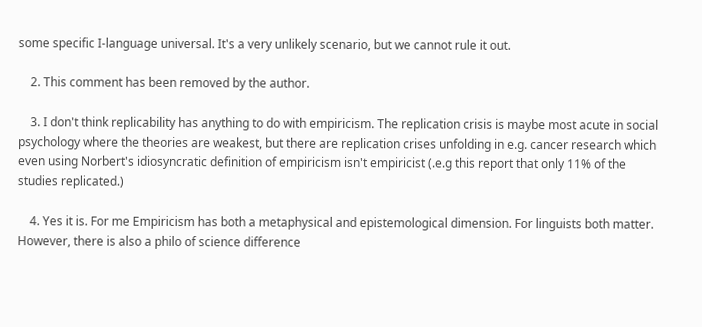some specific I-language universal. It's a very unlikely scenario, but we cannot rule it out.

    2. This comment has been removed by the author.

    3. I don't think replicability has anything to do with empiricism. The replication crisis is maybe most acute in social psychology where the theories are weakest, but there are replication crises unfolding in e.g. cancer research which even using Norbert's idiosyncratic definition of empiricism isn't empiricist (.e.g this report that only 11% of the studies replicated.)

    4. Yes it is. For me Empiricism has both a metaphysical and epistemological dimension. For linguists both matter. However, there is also a philo of science difference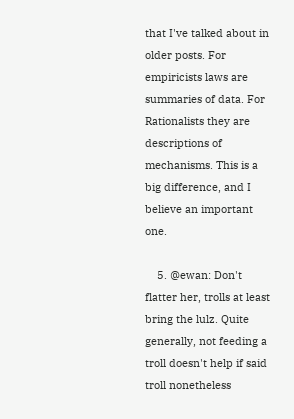that I've talked about in older posts. For empiricists laws are summaries of data. For Rationalists they are descriptions of mechanisms. This is a big difference, and I believe an important one.

    5. @ewan: Don't flatter her, trolls at least bring the lulz. Quite generally, not feeding a troll doesn't help if said troll nonetheless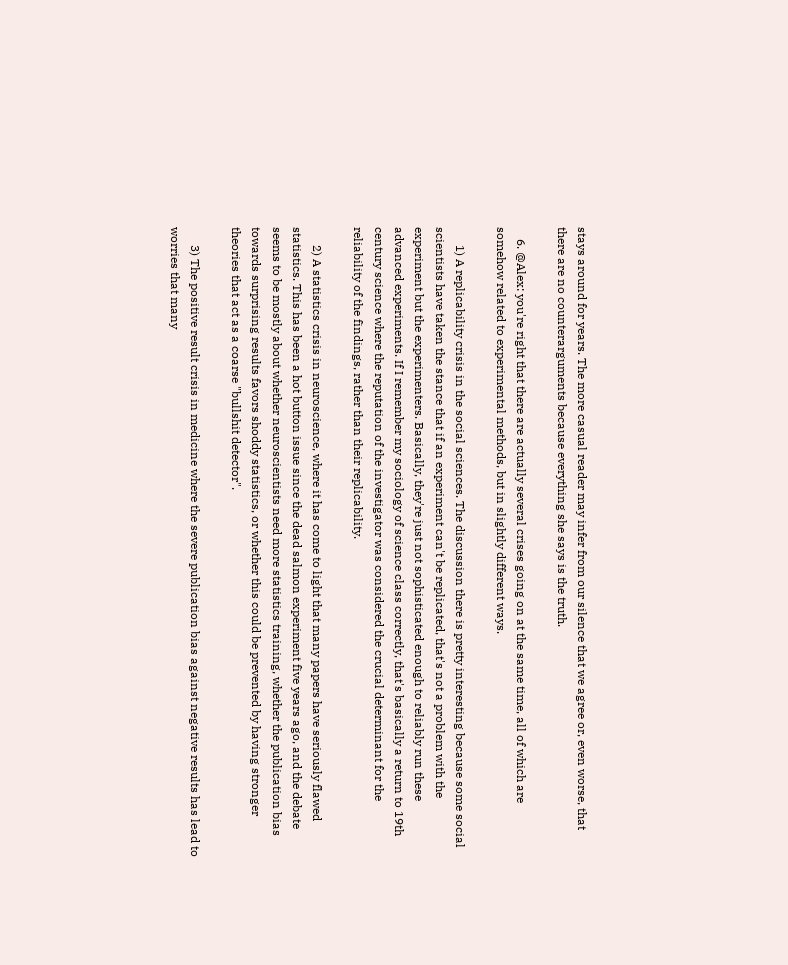stays around for years. The more casual reader may infer from our silence that we agree or, even worse, that there are no counterarguments because everything she says is the truth.

    6. @Alex: you're right that there are actually several crises going on at the same time, all of which are somehow related to experimental methods, but in slightly different ways.

      1) A replicability crisis in the social sciences. The discussion there is pretty interesting because some social scientists have taken the stance that if an experiment can't be replicated, that's not a problem with the experiment but the experimenters. Basically, they're just not sophisticated enough to reliably run these advanced experiments. If I remember my sociology of science class correctly, that's basically a return to 19th century science where the reputation of the investigator was considered the crucial determinant for the reliability of the findings, rather than their replicability.

      2) A statistics crisis in neuroscience, where it has come to light that many papers have seriously flawed statistics. This has been a hot button issue since the dead salmon experiment five years ago, and the debate seems to be mostly about whether neuroscientists need more statistics training, whether the publication bias towards surprising results favors shoddy statistics, or whether this could be prevented by having stronger theories that act as a coarse "bullshit detector".

      3) The positive result crisis in medicine where the severe publication bias against negative results has lead to worries that many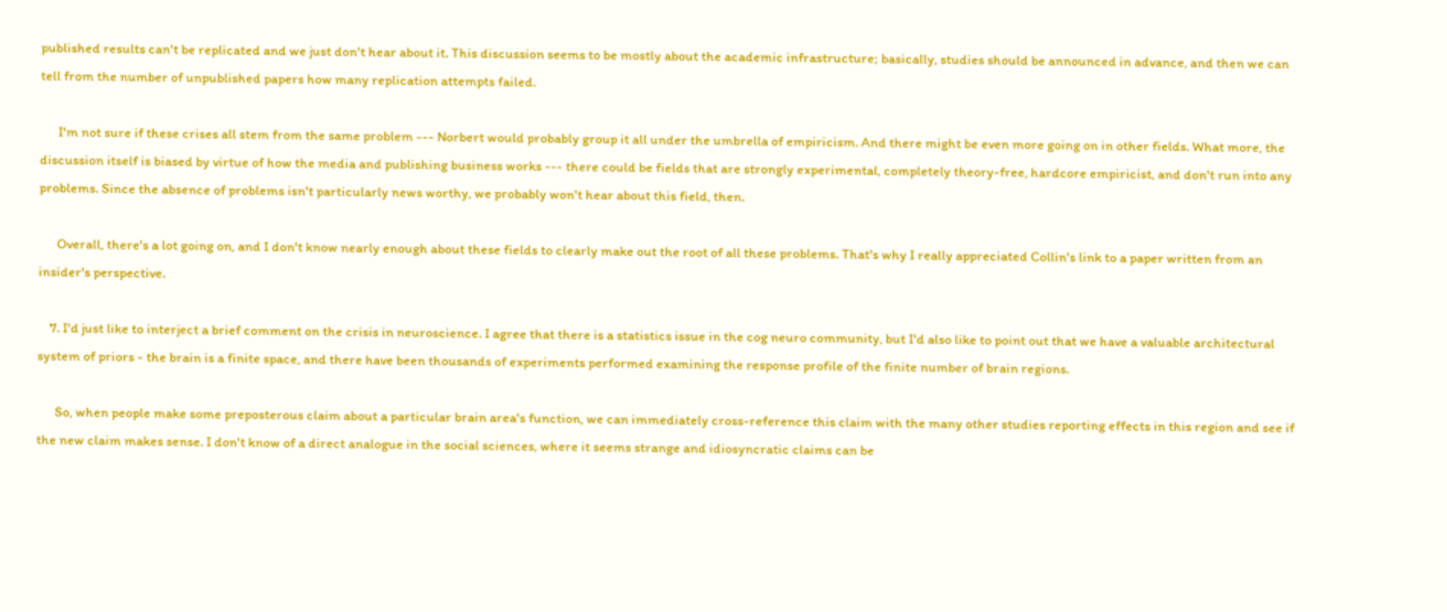published results can't be replicated and we just don't hear about it. This discussion seems to be mostly about the academic infrastructure; basically, studies should be announced in advance, and then we can tell from the number of unpublished papers how many replication attempts failed.

      I'm not sure if these crises all stem from the same problem --- Norbert would probably group it all under the umbrella of empiricism. And there might be even more going on in other fields. What more, the discussion itself is biased by virtue of how the media and publishing business works --- there could be fields that are strongly experimental, completely theory-free, hardcore empiricist, and don't run into any problems. Since the absence of problems isn't particularly news worthy, we probably won't hear about this field, then.

      Overall, there's a lot going on, and I don't know nearly enough about these fields to clearly make out the root of all these problems. That's why I really appreciated Collin's link to a paper written from an insider's perspective.

    7. I'd just like to interject a brief comment on the crisis in neuroscience. I agree that there is a statistics issue in the cog neuro community, but I'd also like to point out that we have a valuable architectural system of priors - the brain is a finite space, and there have been thousands of experiments performed examining the response profile of the finite number of brain regions.

      So, when people make some preposterous claim about a particular brain area's function, we can immediately cross-reference this claim with the many other studies reporting effects in this region and see if the new claim makes sense. I don't know of a direct analogue in the social sciences, where it seems strange and idiosyncratic claims can be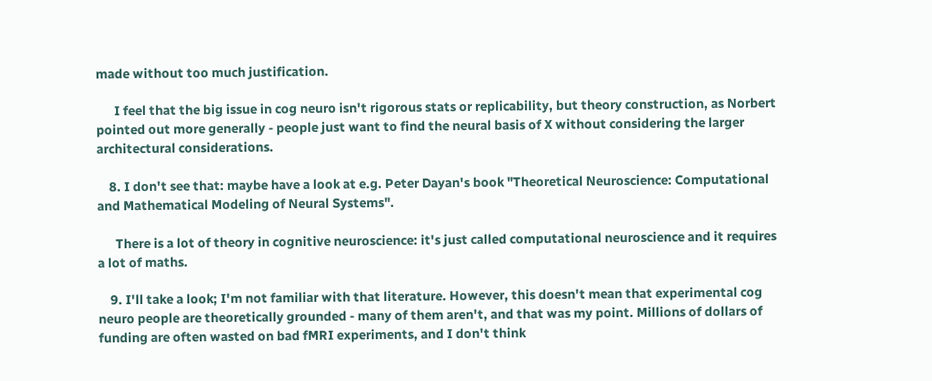made without too much justification.

      I feel that the big issue in cog neuro isn't rigorous stats or replicability, but theory construction, as Norbert pointed out more generally - people just want to find the neural basis of X without considering the larger architectural considerations.

    8. I don't see that: maybe have a look at e.g. Peter Dayan's book "Theoretical Neuroscience: Computational and Mathematical Modeling of Neural Systems".

      There is a lot of theory in cognitive neuroscience: it's just called computational neuroscience and it requires a lot of maths.

    9. I'll take a look; I'm not familiar with that literature. However, this doesn't mean that experimental cog neuro people are theoretically grounded - many of them aren't, and that was my point. Millions of dollars of funding are often wasted on bad fMRI experiments, and I don't think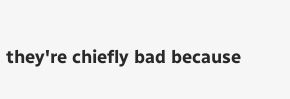they're chiefly bad because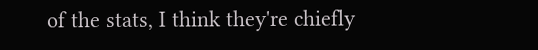of the stats, I think they're chiefly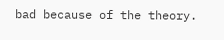bad because of the theory.